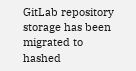GitLab repository storage has been migrated to hashed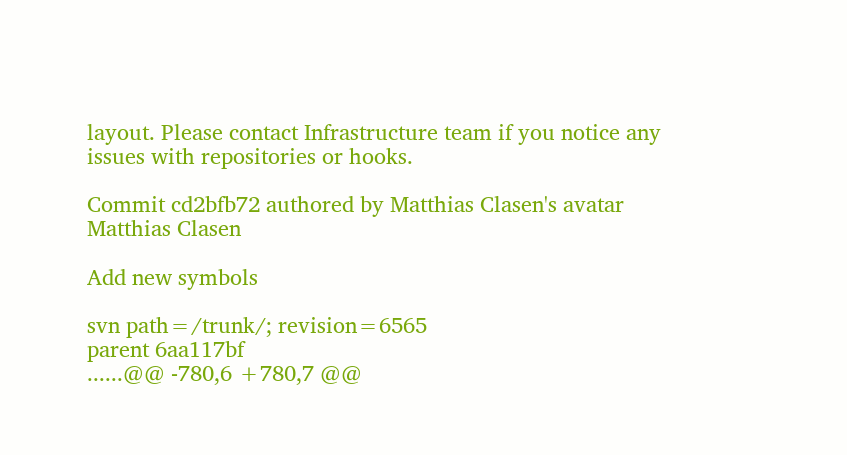layout. Please contact Infrastructure team if you notice any issues with repositories or hooks.

Commit cd2bfb72 authored by Matthias Clasen's avatar Matthias Clasen

Add new symbols

svn path=/trunk/; revision=6565
parent 6aa117bf
......@@ -780,6 +780,7 @@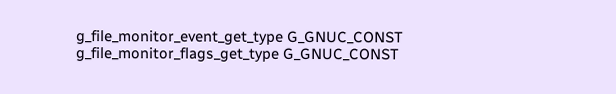g_file_monitor_event_get_type G_GNUC_CONST
g_file_monitor_flags_get_type G_GNUC_CONST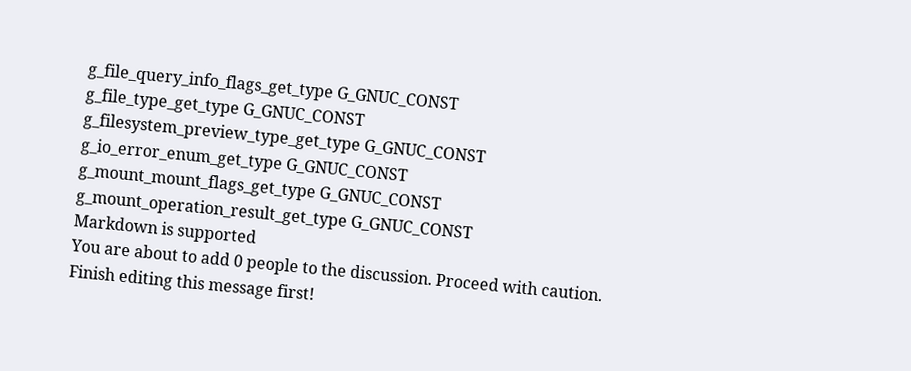g_file_query_info_flags_get_type G_GNUC_CONST
g_file_type_get_type G_GNUC_CONST
g_filesystem_preview_type_get_type G_GNUC_CONST
g_io_error_enum_get_type G_GNUC_CONST
g_mount_mount_flags_get_type G_GNUC_CONST
g_mount_operation_result_get_type G_GNUC_CONST
Markdown is supported
You are about to add 0 people to the discussion. Proceed with caution.
Finish editing this message first!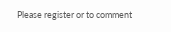Please register or to comment